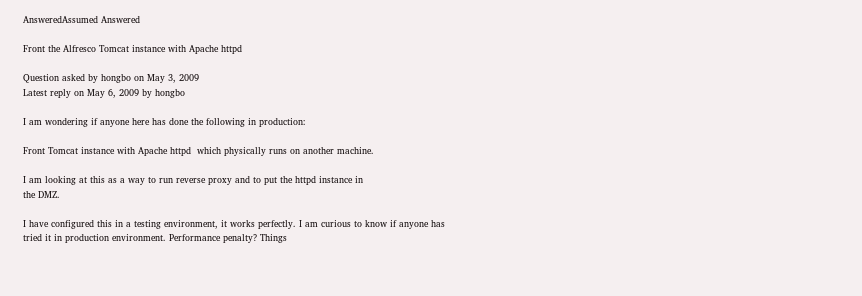AnsweredAssumed Answered

Front the Alfresco Tomcat instance with Apache httpd

Question asked by hongbo on May 3, 2009
Latest reply on May 6, 2009 by hongbo

I am wondering if anyone here has done the following in production:

Front Tomcat instance with Apache httpd  which physically runs on another machine.

I am looking at this as a way to run reverse proxy and to put the httpd instance in
the DMZ.

I have configured this in a testing environment, it works perfectly. I am curious to know if anyone has
tried it in production environment. Performance penalty? Things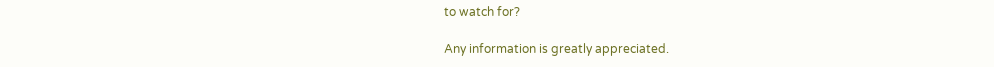to watch for?

Any information is greatly appreciated.